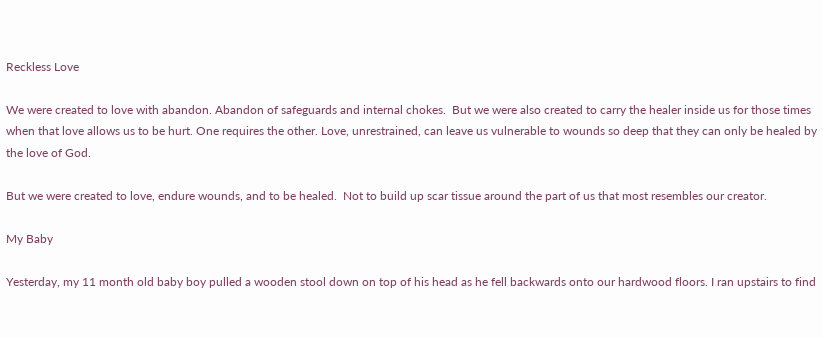Reckless Love

We were created to love with abandon. Abandon of safeguards and internal chokes.  But we were also created to carry the healer inside us for those times when that love allows us to be hurt. One requires the other. Love, unrestrained, can leave us vulnerable to wounds so deep that they can only be healed by the love of God.

But we were created to love, endure wounds, and to be healed.  Not to build up scar tissue around the part of us that most resembles our creator.

My Baby

Yesterday, my 11 month old baby boy pulled a wooden stool down on top of his head as he fell backwards onto our hardwood floors. I ran upstairs to find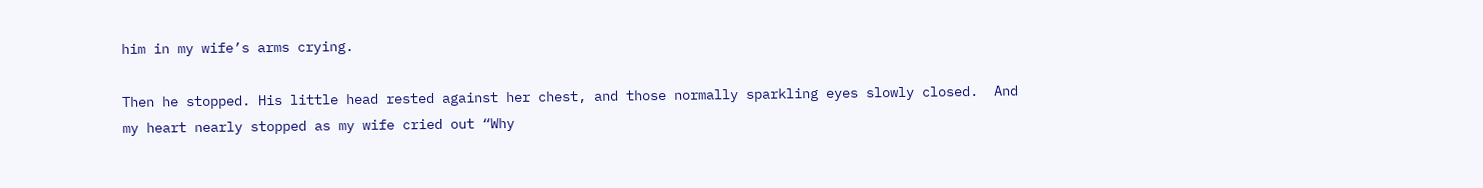him in my wife’s arms crying.

Then he stopped. His little head rested against her chest, and those normally sparkling eyes slowly closed.  And my heart nearly stopped as my wife cried out “Why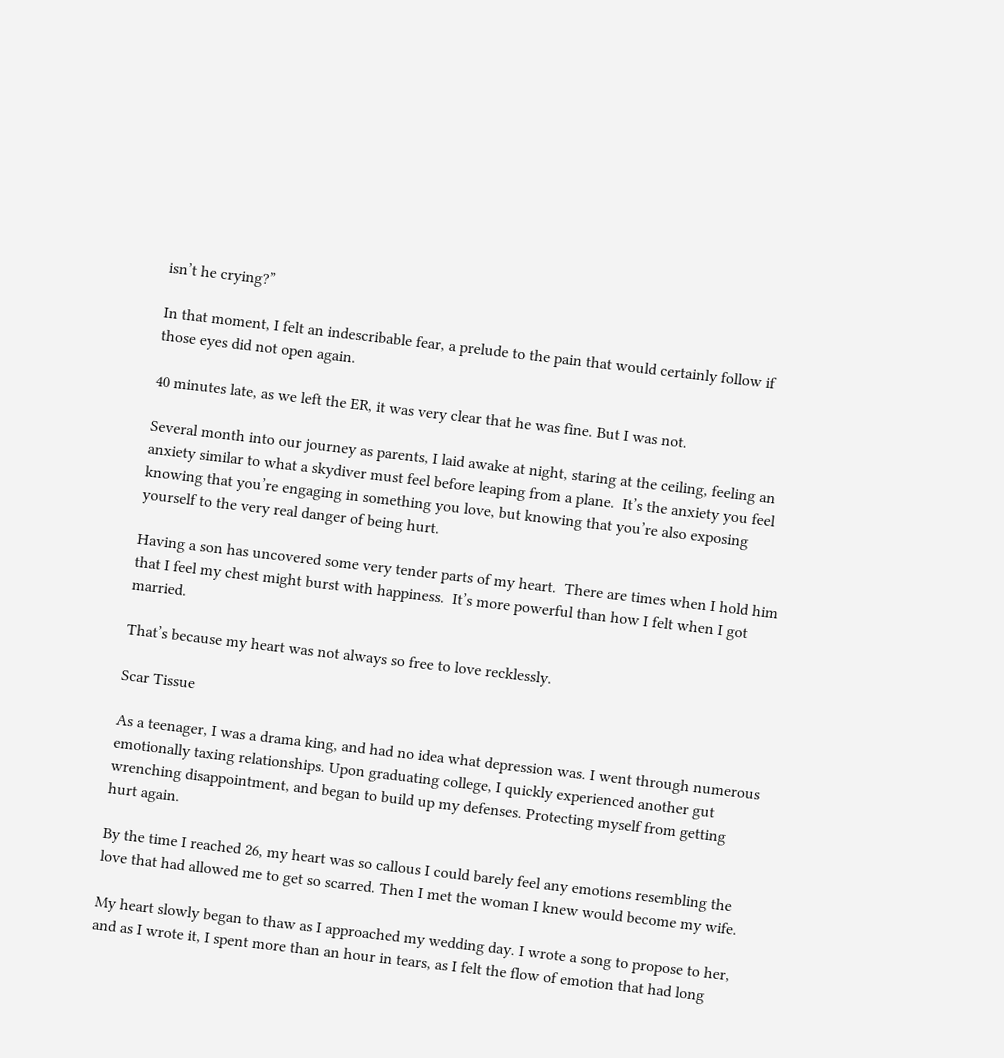isn’t he crying?”

In that moment, I felt an indescribable fear, a prelude to the pain that would certainly follow if those eyes did not open again.

40 minutes late, as we left the ER, it was very clear that he was fine. But I was not.

Several month into our journey as parents, I laid awake at night, staring at the ceiling, feeling an anxiety similar to what a skydiver must feel before leaping from a plane.  It’s the anxiety you feel knowing that you’re engaging in something you love, but knowing that you’re also exposing yourself to the very real danger of being hurt.

Having a son has uncovered some very tender parts of my heart.  There are times when I hold him that I feel my chest might burst with happiness.  It’s more powerful than how I felt when I got married.

That’s because my heart was not always so free to love recklessly.

Scar Tissue

As a teenager, I was a drama king, and had no idea what depression was. I went through numerous emotionally taxing relationships. Upon graduating college, I quickly experienced another gut wrenching disappointment, and began to build up my defenses. Protecting myself from getting hurt again.

By the time I reached 26, my heart was so callous I could barely feel any emotions resembling the love that had allowed me to get so scarred. Then I met the woman I knew would become my wife.

My heart slowly began to thaw as I approached my wedding day. I wrote a song to propose to her, and as I wrote it, I spent more than an hour in tears, as I felt the flow of emotion that had long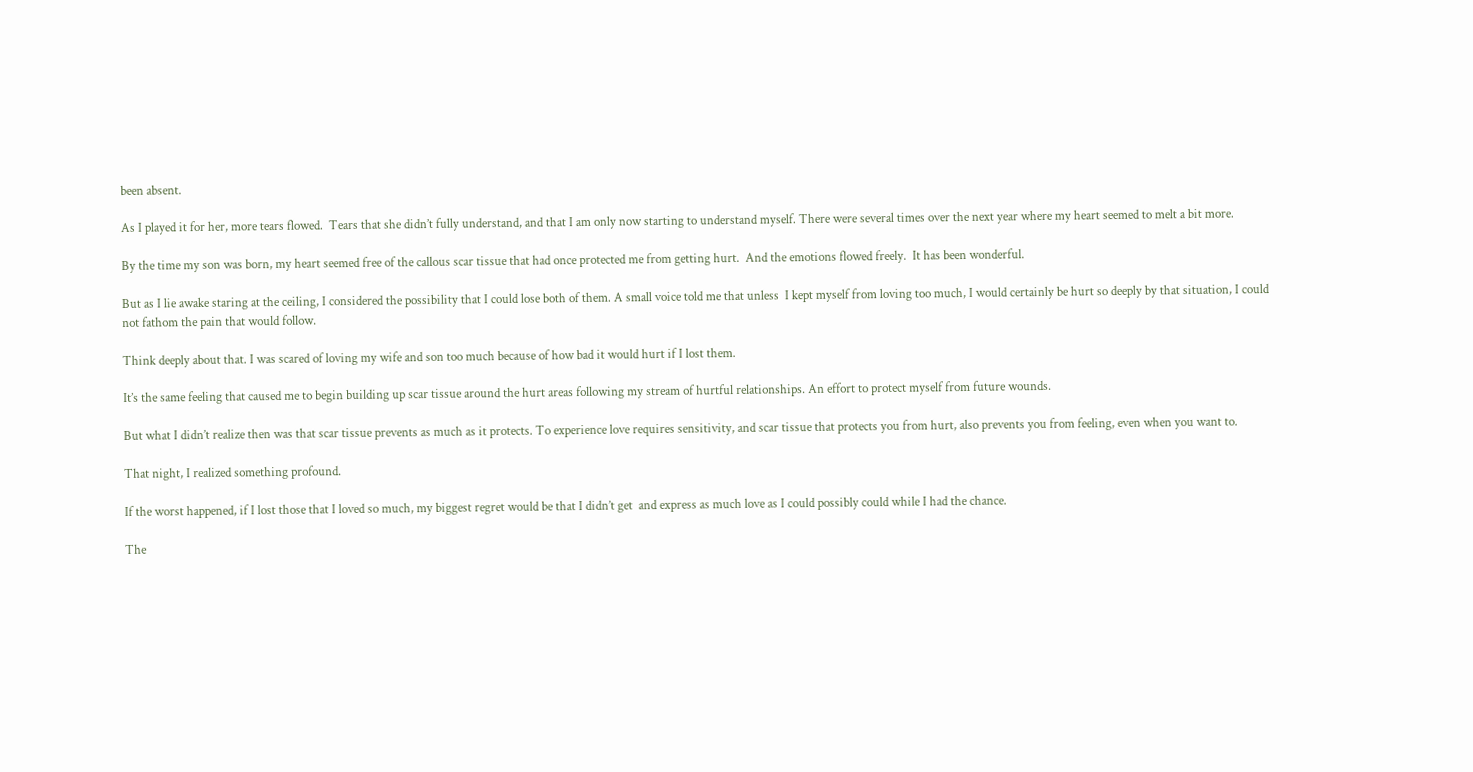been absent.

As I played it for her, more tears flowed.  Tears that she didn’t fully understand, and that I am only now starting to understand myself. There were several times over the next year where my heart seemed to melt a bit more.

By the time my son was born, my heart seemed free of the callous scar tissue that had once protected me from getting hurt.  And the emotions flowed freely.  It has been wonderful.

But as I lie awake staring at the ceiling, I considered the possibility that I could lose both of them. A small voice told me that unless  I kept myself from loving too much, I would certainly be hurt so deeply by that situation, I could not fathom the pain that would follow.

Think deeply about that. I was scared of loving my wife and son too much because of how bad it would hurt if I lost them.

It’s the same feeling that caused me to begin building up scar tissue around the hurt areas following my stream of hurtful relationships. An effort to protect myself from future wounds.

But what I didn’t realize then was that scar tissue prevents as much as it protects. To experience love requires sensitivity, and scar tissue that protects you from hurt, also prevents you from feeling, even when you want to.

That night, I realized something profound.

If the worst happened, if I lost those that I loved so much, my biggest regret would be that I didn’t get  and express as much love as I could possibly could while I had the chance.

The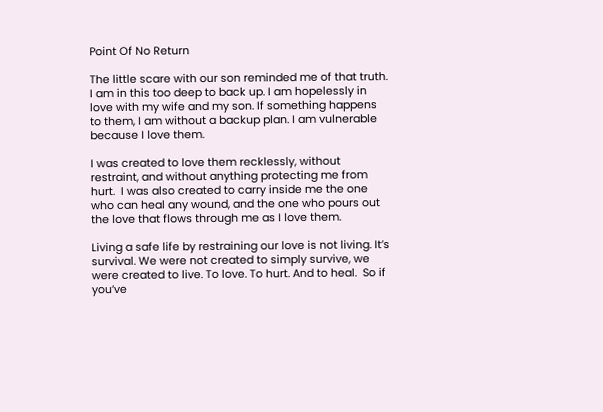Point Of No Return

The little scare with our son reminded me of that truth.  I am in this too deep to back up. I am hopelessly in love with my wife and my son. If something happens to them, I am without a backup plan. I am vulnerable because I love them.

I was created to love them recklessly, without restraint, and without anything protecting me from hurt.  I was also created to carry inside me the one who can heal any wound, and the one who pours out the love that flows through me as I love them.

Living a safe life by restraining our love is not living. It’s survival. We were not created to simply survive, we were created to live. To love. To hurt. And to heal.  So if you’ve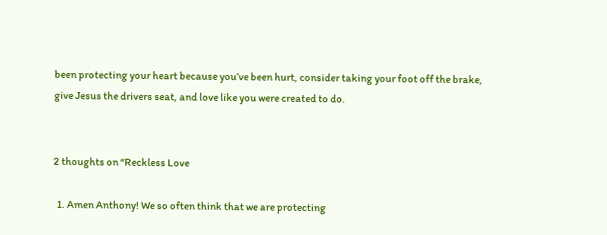been protecting your heart because you’ve been hurt, consider taking your foot off the brake, give Jesus the drivers seat, and love like you were created to do.


2 thoughts on “Reckless Love

  1. Amen Anthony! We so often think that we are protecting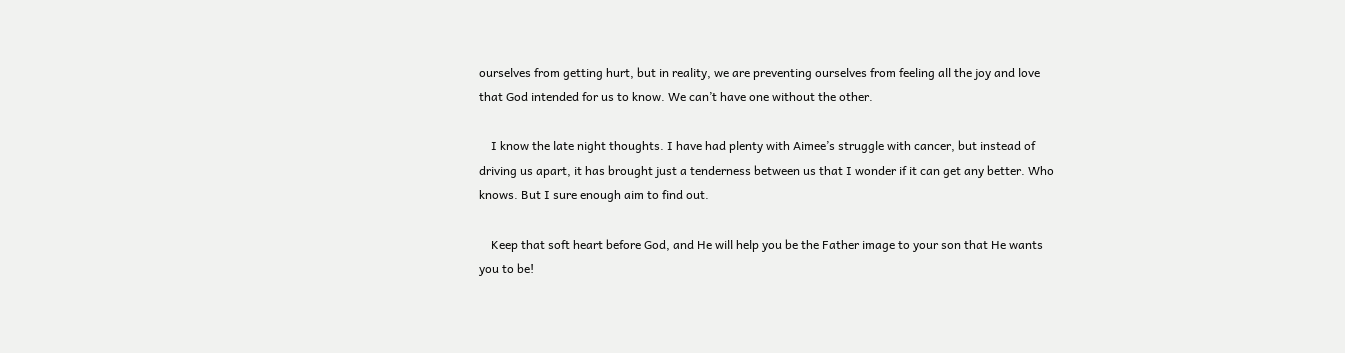ourselves from getting hurt, but in reality, we are preventing ourselves from feeling all the joy and love that God intended for us to know. We can’t have one without the other.

    I know the late night thoughts. I have had plenty with Aimee’s struggle with cancer, but instead of driving us apart, it has brought just a tenderness between us that I wonder if it can get any better. Who knows. But I sure enough aim to find out.

    Keep that soft heart before God, and He will help you be the Father image to your son that He wants you to be!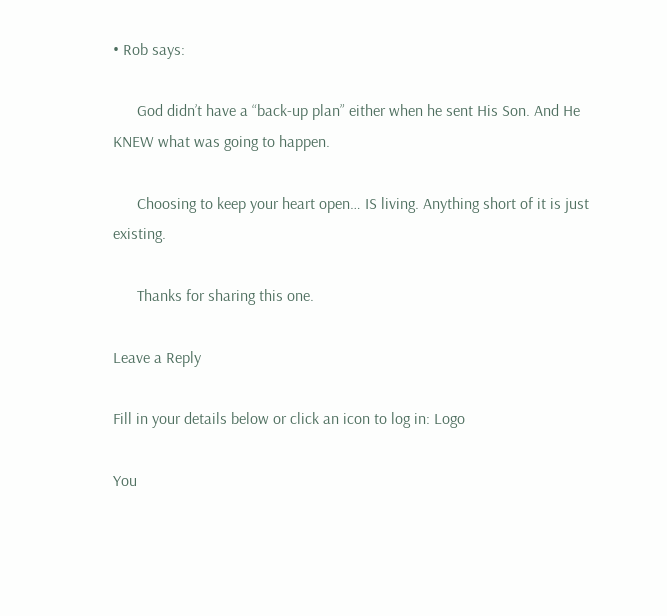• Rob says:

      God didn’t have a “back-up plan” either when he sent His Son. And He KNEW what was going to happen.

      Choosing to keep your heart open… IS living. Anything short of it is just existing.

      Thanks for sharing this one.

Leave a Reply

Fill in your details below or click an icon to log in: Logo

You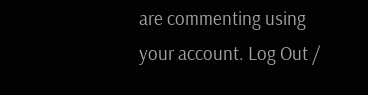are commenting using your account. Log Out /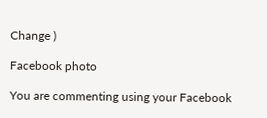Change )

Facebook photo

You are commenting using your Facebook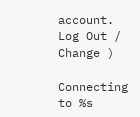account. Log Out /  Change )

Connecting to %s